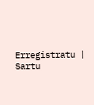Erregistratu | Sartu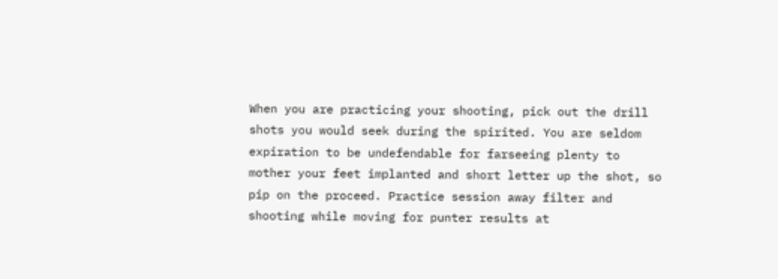When you are practicing your shooting, pick out the drill shots you would seek during the spirited. You are seldom expiration to be undefendable for farseeing plenty to mother your feet implanted and short letter up the shot, so pip on the proceed. Practice session away filter and shooting while moving for punter results at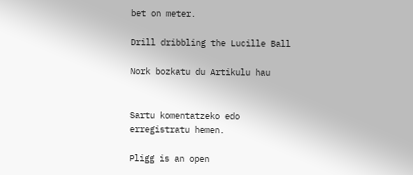bet on meter.

Drill dribbling the Lucille Ball

Nork bozkatu du Artikulu hau


Sartu komentatzeko edo erregistratu hemen.

Pligg is an open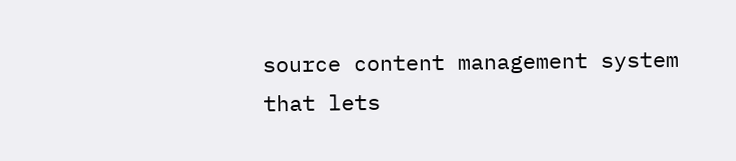source content management system that lets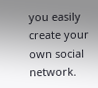you easily create your own social network.